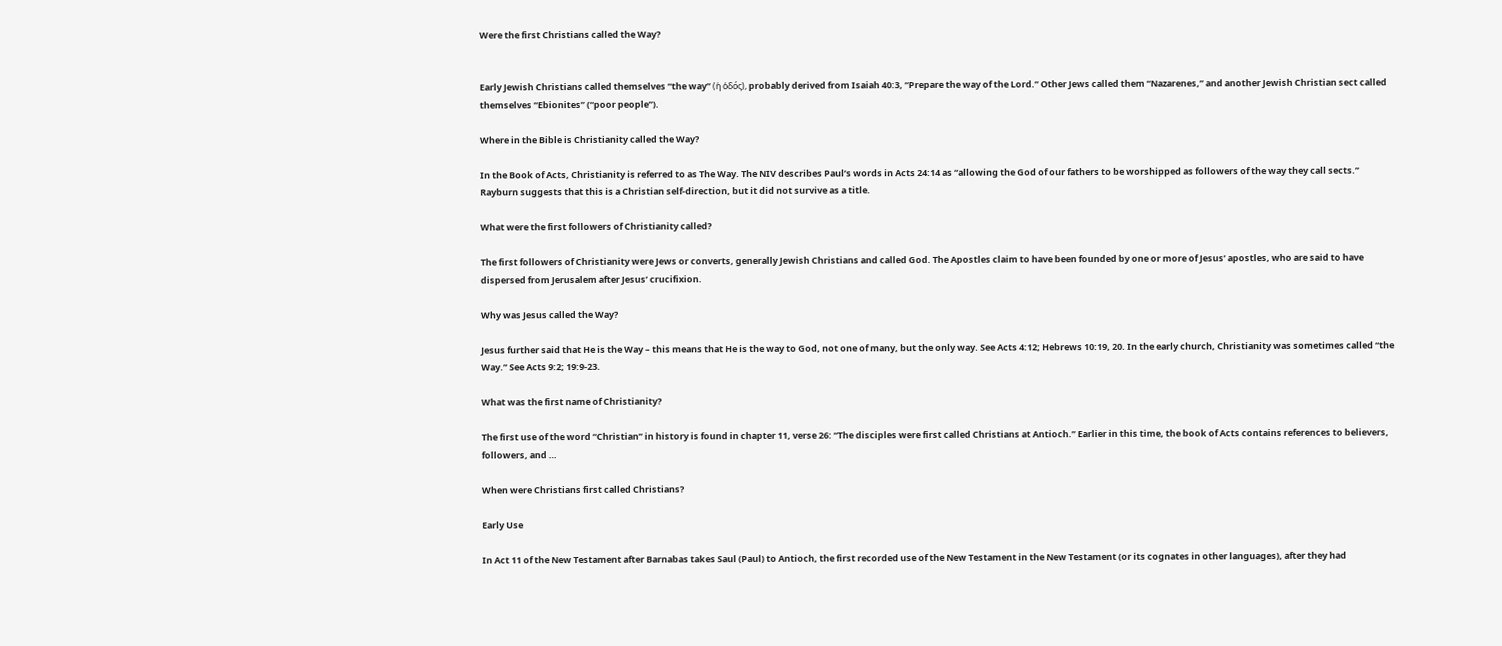Were the first Christians called the Way?


Early Jewish Christians called themselves “the way” (ἡ ὁδός), probably derived from Isaiah 40:3, “Prepare the way of the Lord.” Other Jews called them “Nazarenes,” and another Jewish Christian sect called themselves “Ebionites” (“poor people”).

Where in the Bible is Christianity called the Way?

In the Book of Acts, Christianity is referred to as The Way. The NIV describes Paul’s words in Acts 24:14 as “allowing the God of our fathers to be worshipped as followers of the way they call sects.” Rayburn suggests that this is a Christian self-direction, but it did not survive as a title.

What were the first followers of Christianity called?

The first followers of Christianity were Jews or converts, generally Jewish Christians and called God. The Apostles claim to have been founded by one or more of Jesus’ apostles, who are said to have dispersed from Jerusalem after Jesus’ crucifixion.

Why was Jesus called the Way?

Jesus further said that He is the Way – this means that He is the way to God, not one of many, but the only way. See Acts 4:12; Hebrews 10:19, 20. In the early church, Christianity was sometimes called “the Way.” See Acts 9:2; 19:9-23.

What was the first name of Christianity?

The first use of the word “Christian” in history is found in chapter 11, verse 26: “The disciples were first called Christians at Antioch.” Earlier in this time, the book of Acts contains references to believers, followers, and …

When were Christians first called Christians?

Early Use

In Act 11 of the New Testament after Barnabas takes Saul (Paul) to Antioch, the first recorded use of the New Testament in the New Testament (or its cognates in other languages), after they had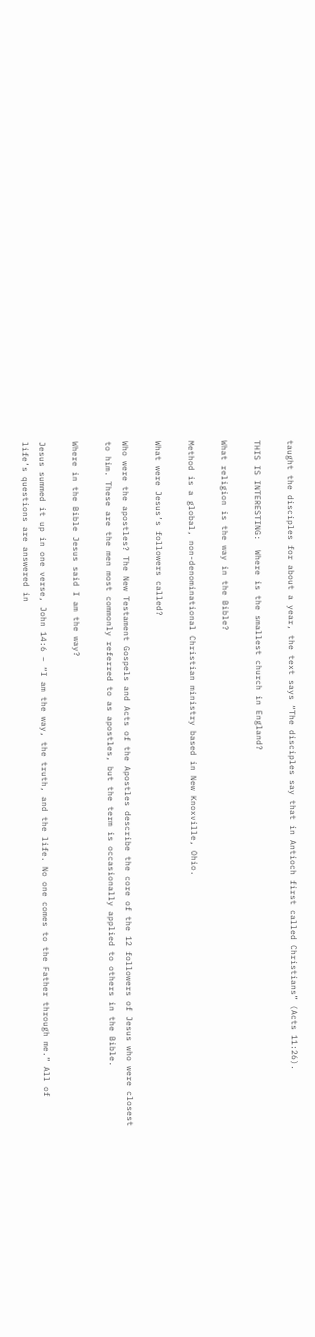taught the disciples for about a year, the text says “The disciples say that in Antioch first called Christians” (Acts 11:26).

THIS IS INTERESTING:  Where is the smallest church in England?

What religion is the way in the Bible?

Method is a global, non-denominational Christian ministry based in New Knoxville, Ohio.

What were Jesus’s followers called?

Who were the apostles? The New Testament Gospels and Acts of the Apostles describe the core of the 12 followers of Jesus who were closest to him. These are the men most commonly referred to as apostles, but the term is occasionally applied to others in the Bible.

Where in the Bible Jesus said I am the way?

Jesus summed it up in one verse, John 14:6 – “I am the way, the truth, and the life. No one comes to the Father through me.” All of life’s questions are answered in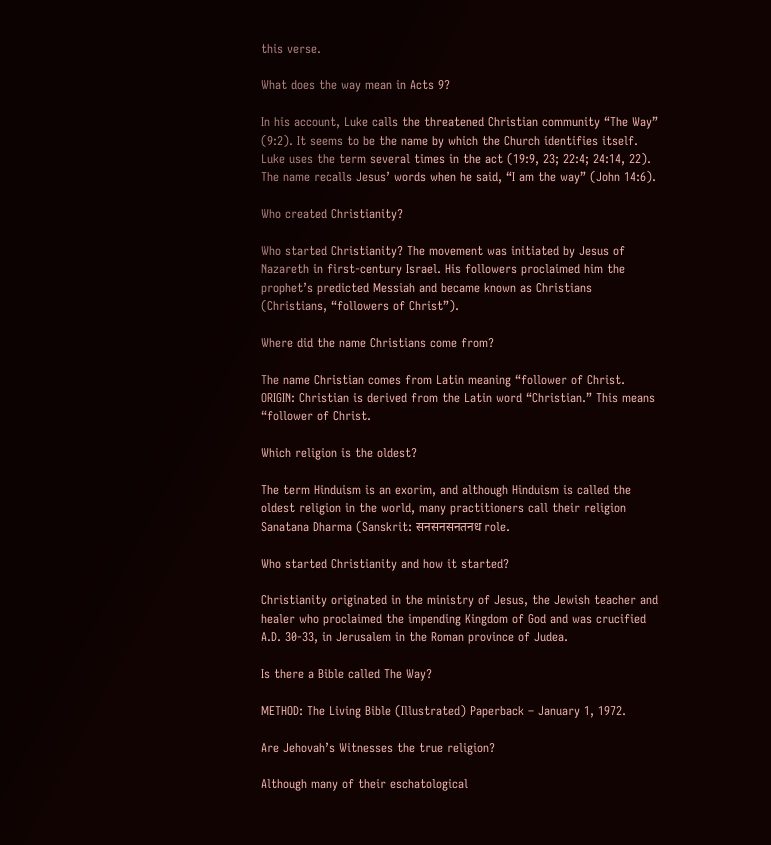this verse.

What does the way mean in Acts 9?

In his account, Luke calls the threatened Christian community “The Way” (9:2). It seems to be the name by which the Church identifies itself. Luke uses the term several times in the act (19:9, 23; 22:4; 24:14, 22). The name recalls Jesus’ words when he said, “I am the way” (John 14:6).

Who created Christianity?

Who started Christianity? The movement was initiated by Jesus of Nazareth in first-century Israel. His followers proclaimed him the prophet’s predicted Messiah and became known as Christians (Christians, “followers of Christ”).

Where did the name Christians come from?

The name Christian comes from Latin meaning “follower of Christ. ORIGIN: Christian is derived from the Latin word “Christian.” This means “follower of Christ.

Which religion is the oldest?

The term Hinduism is an exorim, and although Hinduism is called the oldest religion in the world, many practitioners call their religion Sanatana Dharma (Sanskrit: सनसनसनतनध role.

Who started Christianity and how it started?

Christianity originated in the ministry of Jesus, the Jewish teacher and healer who proclaimed the impending Kingdom of God and was crucified A.D. 30-33, in Jerusalem in the Roman province of Judea.

Is there a Bible called The Way?

METHOD: The Living Bible (Illustrated) Paperback – January 1, 1972.

Are Jehovah’s Witnesses the true religion?

Although many of their eschatological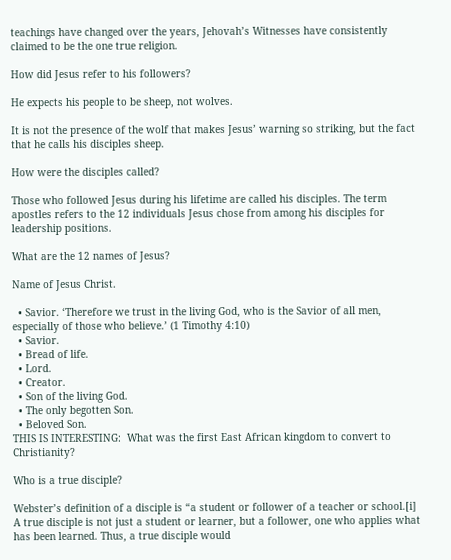teachings have changed over the years, Jehovah’s Witnesses have consistently claimed to be the one true religion.

How did Jesus refer to his followers?

He expects his people to be sheep, not wolves.

It is not the presence of the wolf that makes Jesus’ warning so striking, but the fact that he calls his disciples sheep.

How were the disciples called?

Those who followed Jesus during his lifetime are called his disciples. The term apostles refers to the 12 individuals Jesus chose from among his disciples for leadership positions.

What are the 12 names of Jesus?

Name of Jesus Christ.

  • Savior. ‘Therefore we trust in the living God, who is the Savior of all men, especially of those who believe.’ (1 Timothy 4:10)
  • Savior.
  • Bread of life.
  • Lord.
  • Creator.
  • Son of the living God.
  • The only begotten Son.
  • Beloved Son.
THIS IS INTERESTING:  What was the first East African kingdom to convert to Christianity?

Who is a true disciple?

Webster’s definition of a disciple is “a student or follower of a teacher or school.[i] A true disciple is not just a student or learner, but a follower, one who applies what has been learned. Thus, a true disciple would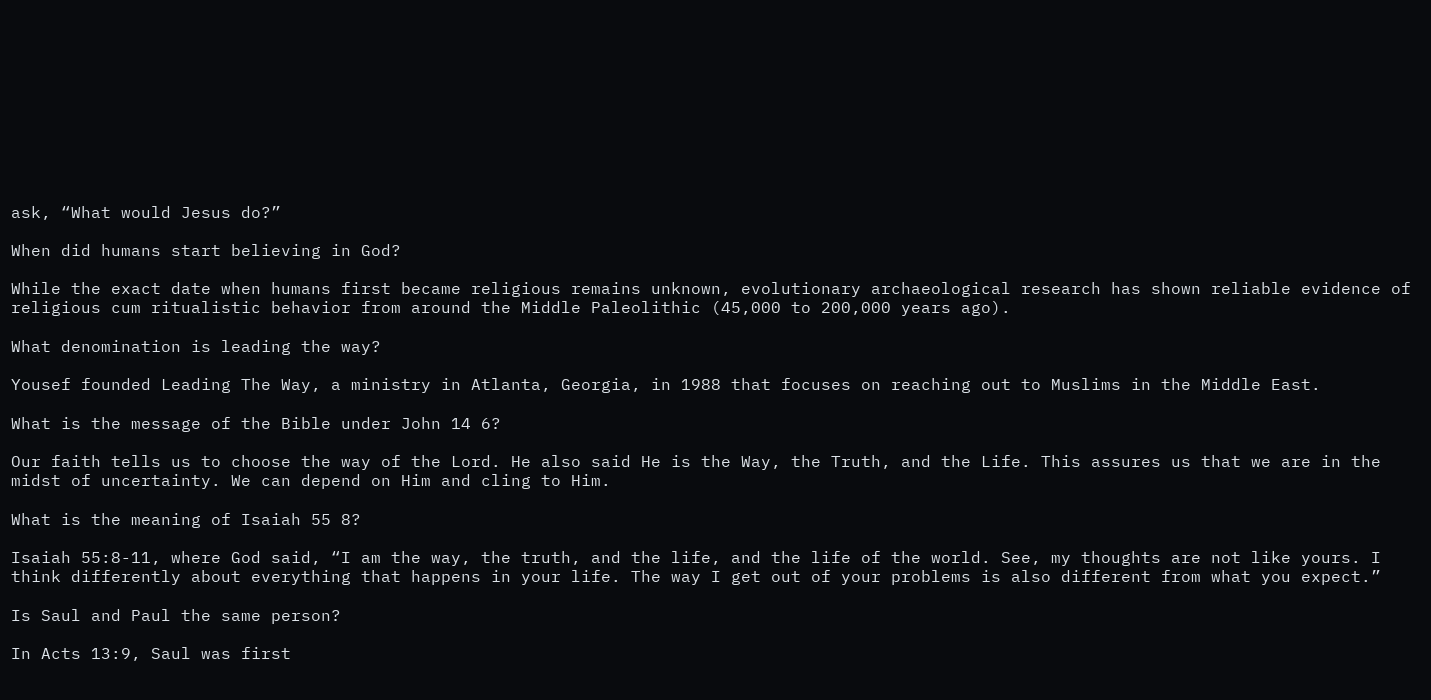ask, “What would Jesus do?”

When did humans start believing in God?

While the exact date when humans first became religious remains unknown, evolutionary archaeological research has shown reliable evidence of religious cum ritualistic behavior from around the Middle Paleolithic (45,000 to 200,000 years ago).

What denomination is leading the way?

Yousef founded Leading The Way, a ministry in Atlanta, Georgia, in 1988 that focuses on reaching out to Muslims in the Middle East.

What is the message of the Bible under John 14 6?

Our faith tells us to choose the way of the Lord. He also said He is the Way, the Truth, and the Life. This assures us that we are in the midst of uncertainty. We can depend on Him and cling to Him.

What is the meaning of Isaiah 55 8?

Isaiah 55:8-11, where God said, “I am the way, the truth, and the life, and the life of the world. See, my thoughts are not like yours. I think differently about everything that happens in your life. The way I get out of your problems is also different from what you expect.”

Is Saul and Paul the same person?

In Acts 13:9, Saul was first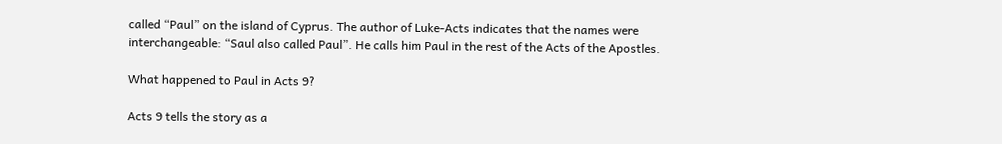called “Paul” on the island of Cyprus. The author of Luke-Acts indicates that the names were interchangeable: “Saul also called Paul”. He calls him Paul in the rest of the Acts of the Apostles.

What happened to Paul in Acts 9?

Acts 9 tells the story as a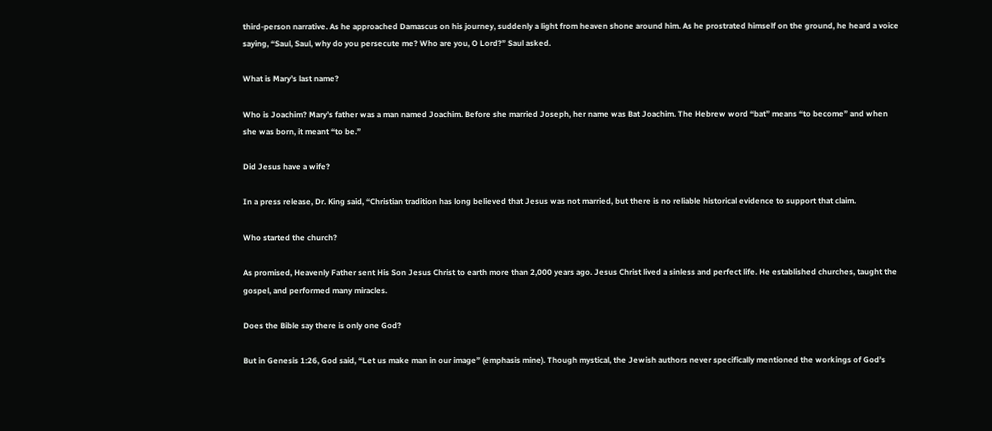third-person narrative. As he approached Damascus on his journey, suddenly a light from heaven shone around him. As he prostrated himself on the ground, he heard a voice saying, “Saul, Saul, why do you persecute me? Who are you, O Lord?” Saul asked.

What is Mary’s last name?

Who is Joachim? Mary’s father was a man named Joachim. Before she married Joseph, her name was Bat Joachim. The Hebrew word “bat” means “to become” and when she was born, it meant “to be.”

Did Jesus have a wife?

In a press release, Dr. King said, “Christian tradition has long believed that Jesus was not married, but there is no reliable historical evidence to support that claim.

Who started the church?

As promised, Heavenly Father sent His Son Jesus Christ to earth more than 2,000 years ago. Jesus Christ lived a sinless and perfect life. He established churches, taught the gospel, and performed many miracles.

Does the Bible say there is only one God?

But in Genesis 1:26, God said, “Let us make man in our image” (emphasis mine). Though mystical, the Jewish authors never specifically mentioned the workings of God’s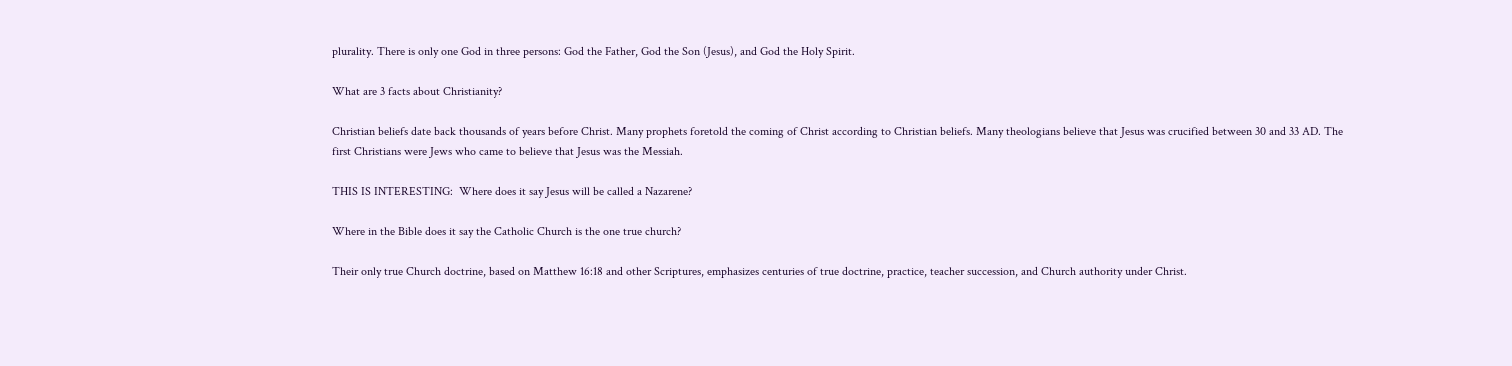plurality. There is only one God in three persons: God the Father, God the Son (Jesus), and God the Holy Spirit.

What are 3 facts about Christianity?

Christian beliefs date back thousands of years before Christ. Many prophets foretold the coming of Christ according to Christian beliefs. Many theologians believe that Jesus was crucified between 30 and 33 AD. The first Christians were Jews who came to believe that Jesus was the Messiah.

THIS IS INTERESTING:  Where does it say Jesus will be called a Nazarene?

Where in the Bible does it say the Catholic Church is the one true church?

Their only true Church doctrine, based on Matthew 16:18 and other Scriptures, emphasizes centuries of true doctrine, practice, teacher succession, and Church authority under Christ.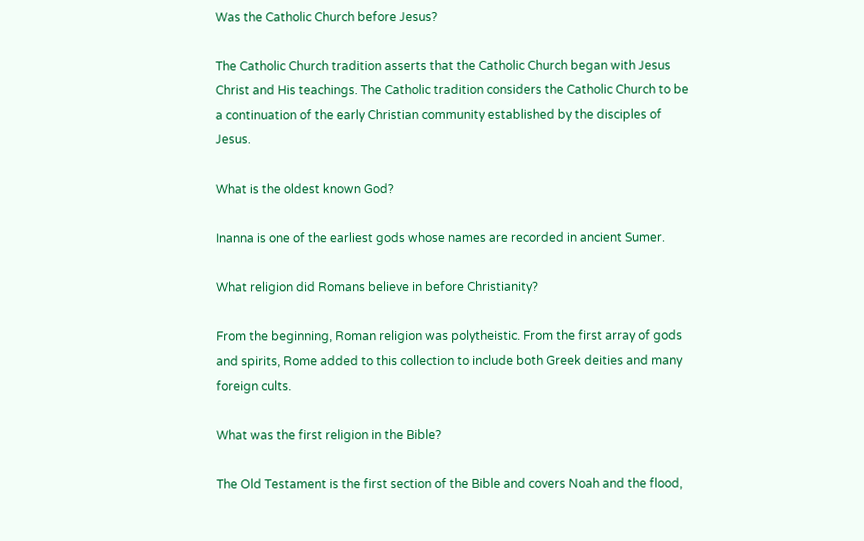Was the Catholic Church before Jesus?

The Catholic Church tradition asserts that the Catholic Church began with Jesus Christ and His teachings. The Catholic tradition considers the Catholic Church to be a continuation of the early Christian community established by the disciples of Jesus.

What is the oldest known God?

Inanna is one of the earliest gods whose names are recorded in ancient Sumer.

What religion did Romans believe in before Christianity?

From the beginning, Roman religion was polytheistic. From the first array of gods and spirits, Rome added to this collection to include both Greek deities and many foreign cults.

What was the first religion in the Bible?

The Old Testament is the first section of the Bible and covers Noah and the flood,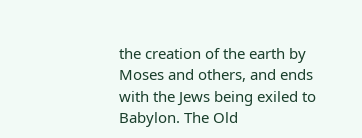the creation of the earth by Moses and others, and ends with the Jews being exiled to Babylon. The Old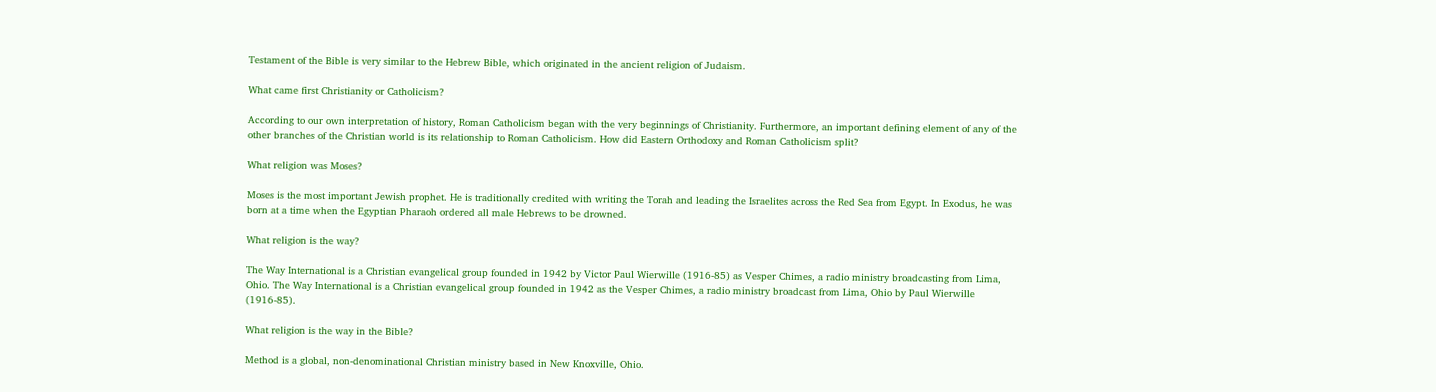Testament of the Bible is very similar to the Hebrew Bible, which originated in the ancient religion of Judaism.

What came first Christianity or Catholicism?

According to our own interpretation of history, Roman Catholicism began with the very beginnings of Christianity. Furthermore, an important defining element of any of the other branches of the Christian world is its relationship to Roman Catholicism. How did Eastern Orthodoxy and Roman Catholicism split?

What religion was Moses?

Moses is the most important Jewish prophet. He is traditionally credited with writing the Torah and leading the Israelites across the Red Sea from Egypt. In Exodus, he was born at a time when the Egyptian Pharaoh ordered all male Hebrews to be drowned.

What religion is the way?

The Way International is a Christian evangelical group founded in 1942 by Victor Paul Wierwille (1916-85) as Vesper Chimes, a radio ministry broadcasting from Lima, Ohio. The Way International is a Christian evangelical group founded in 1942 as the Vesper Chimes, a radio ministry broadcast from Lima, Ohio by Paul Wierwille (1916-85).

What religion is the way in the Bible?

Method is a global, non-denominational Christian ministry based in New Knoxville, Ohio.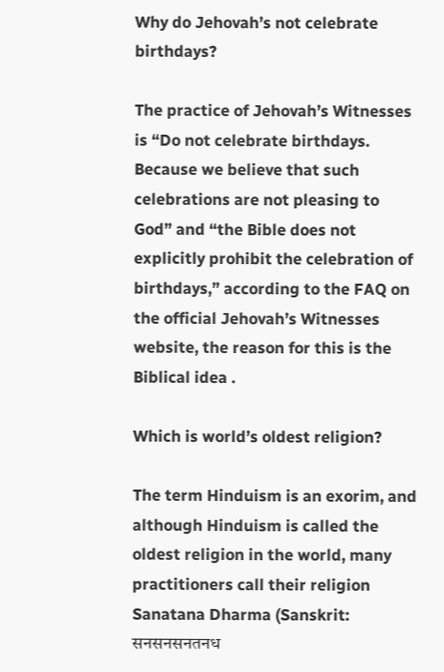Why do Jehovah’s not celebrate birthdays?

The practice of Jehovah’s Witnesses is “Do not celebrate birthdays. Because we believe that such celebrations are not pleasing to God” and “the Bible does not explicitly prohibit the celebration of birthdays,” according to the FAQ on the official Jehovah’s Witnesses website, the reason for this is the Biblical idea .

Which is world’s oldest religion?

The term Hinduism is an exorim, and although Hinduism is called the oldest religion in the world, many practitioners call their religion Sanatana Dharma (Sanskrit: सनसनसनतनध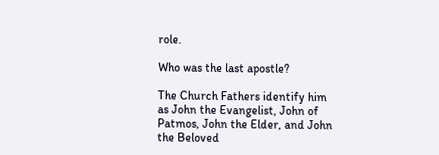role.

Who was the last apostle?

The Church Fathers identify him as John the Evangelist, John of Patmos, John the Elder, and John the Beloved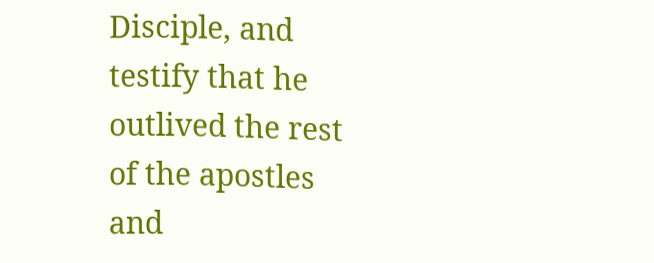Disciple, and testify that he outlived the rest of the apostles and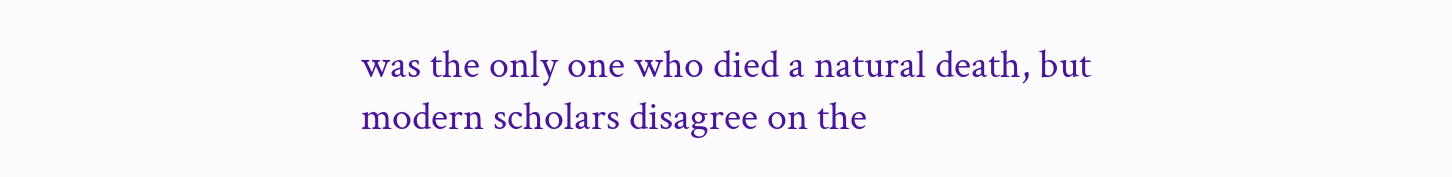was the only one who died a natural death, but modern scholars disagree on the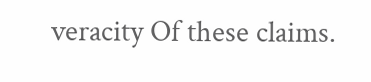veracity Of these claims.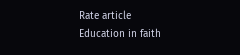Rate article
Education in faith